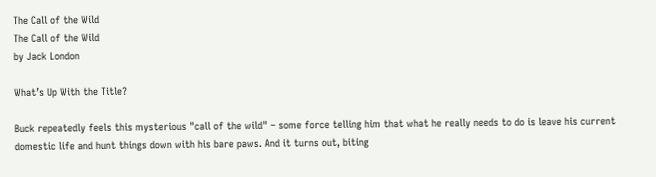The Call of the Wild
The Call of the Wild
by Jack London

What’s Up With the Title?

Buck repeatedly feels this mysterious "call of the wild" – some force telling him that what he really needs to do is leave his current domestic life and hunt things down with his bare paws. And it turns out, biting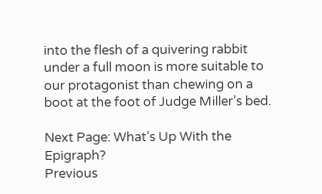into the flesh of a quivering rabbit under a full moon is more suitable to our protagonist than chewing on a boot at the foot of Judge Miller’s bed.

Next Page: What’s Up With the Epigraph?
Previous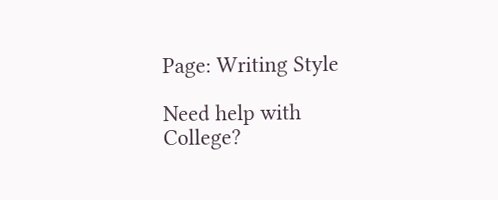Page: Writing Style

Need help with College?